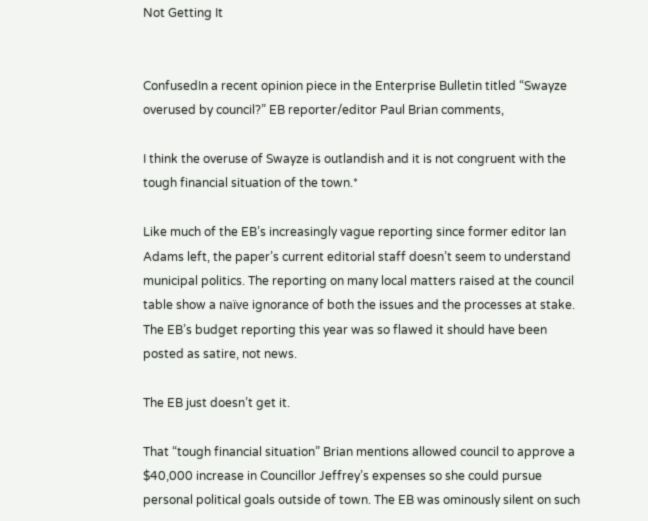Not Getting It


ConfusedIn a recent opinion piece in the Enterprise Bulletin titled “Swayze overused by council?” EB reporter/editor Paul Brian comments,

I think the overuse of Swayze is outlandish and it is not congruent with the tough financial situation of the town.*

Like much of the EB’s increasingly vague reporting since former editor Ian Adams left, the paper’s current editorial staff doesn’t seem to understand municipal politics. The reporting on many local matters raised at the council table show a naïve ignorance of both the issues and the processes at stake. The EB’s budget reporting this year was so flawed it should have been posted as satire, not news.

The EB just doesn’t get it.

That “tough financial situation” Brian mentions allowed council to approve a $40,000 increase in Councillor Jeffrey’s expenses so she could pursue personal political goals outside of town. The EB was ominously silent on such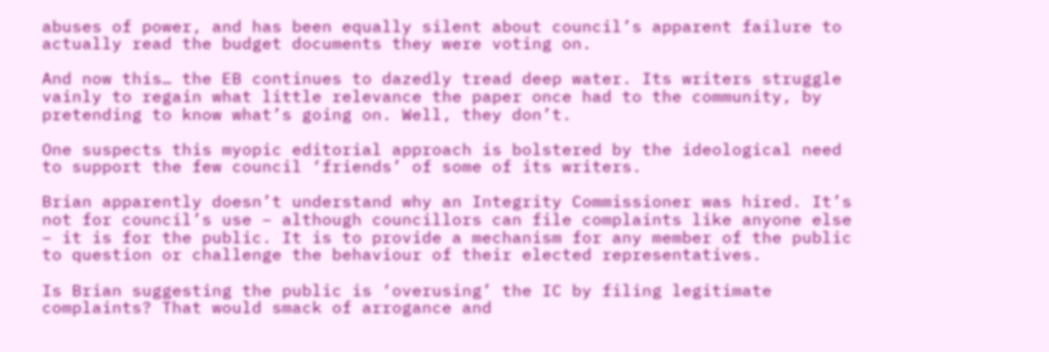abuses of power, and has been equally silent about council’s apparent failure to actually read the budget documents they were voting on.

And now this… the EB continues to dazedly tread deep water. Its writers struggle vainly to regain what little relevance the paper once had to the community, by pretending to know what’s going on. Well, they don’t.

One suspects this myopic editorial approach is bolstered by the ideological need to support the few council ‘friends’ of some of its writers.

Brian apparently doesn’t understand why an Integrity Commissioner was hired. It’s not for council’s use – although councillors can file complaints like anyone else – it is for the public. It is to provide a mechanism for any member of the public to question or challenge the behaviour of their elected representatives.

Is Brian suggesting the public is ‘overusing’ the IC by filing legitimate complaints? That would smack of arrogance and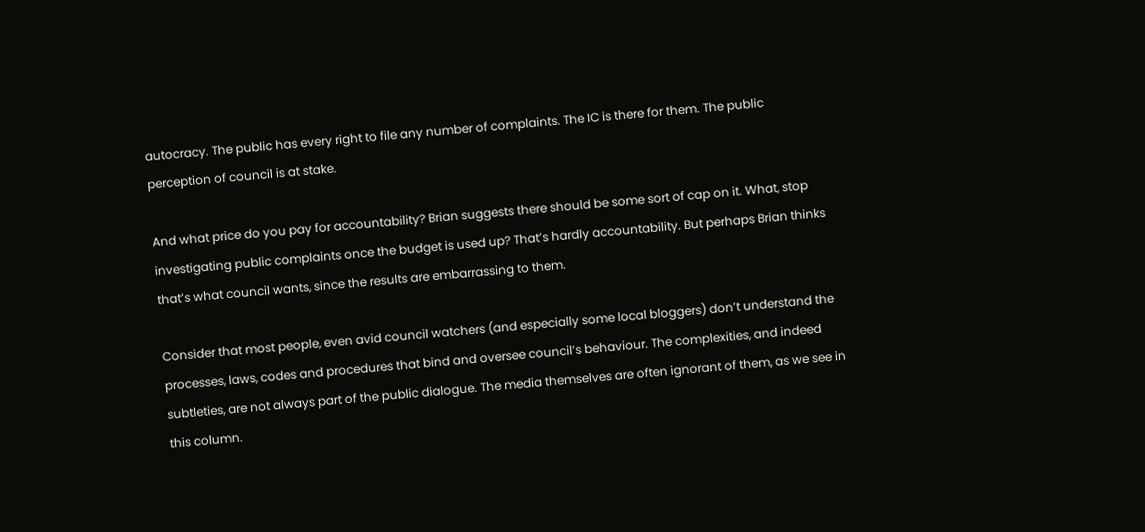autocracy. The public has every right to file any number of complaints. The IC is there for them. The public perception of council is at stake.

And what price do you pay for accountability? Brian suggests there should be some sort of cap on it. What, stop investigating public complaints once the budget is used up? That’s hardly accountability. But perhaps Brian thinks that’s what council wants, since the results are embarrassing to them.

Consider that most people, even avid council watchers (and especially some local bloggers) don’t understand the processes, laws, codes and procedures that bind and oversee council’s behaviour. The complexities, and indeed subtleties, are not always part of the public dialogue. The media themselves are often ignorant of them, as we see in this column.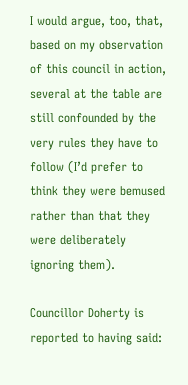I would argue, too, that, based on my observation of this council in action, several at the table are still confounded by the very rules they have to follow (I’d prefer to think they were bemused rather than that they were deliberately ignoring them).

Councillor Doherty is reported to having said: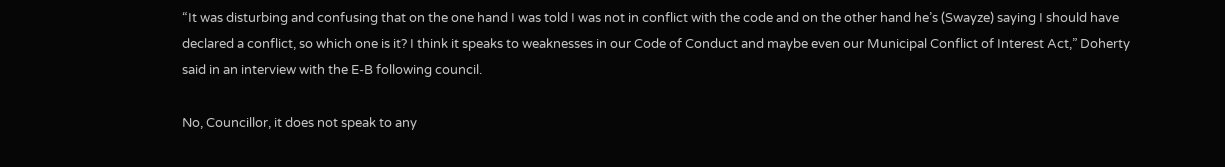“It was disturbing and confusing that on the one hand I was told I was not in conflict with the code and on the other hand he’s (Swayze) saying I should have declared a conflict, so which one is it? I think it speaks to weaknesses in our Code of Conduct and maybe even our Municipal Conflict of Interest Act,” Doherty said in an interview with the E-B following council.

No, Councillor, it does not speak to any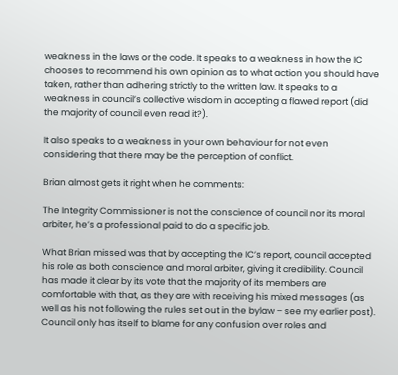weakness in the laws or the code. It speaks to a weakness in how the IC chooses to recommend his own opinion as to what action you should have taken, rather than adhering strictly to the written law. It speaks to a weakness in council’s collective wisdom in accepting a flawed report (did the majority of council even read it?).

It also speaks to a weakness in your own behaviour for not even considering that there may be the perception of conflict.

Brian almost gets it right when he comments:

The Integrity Commissioner is not the conscience of council nor its moral arbiter, he’s a professional paid to do a specific job.

What Brian missed was that by accepting the IC’s report, council accepted his role as both conscience and moral arbiter, giving it credibility. Council has made it clear by its vote that the majority of its members are comfortable with that, as they are with receiving his mixed messages (as well as his not following the rules set out in the bylaw – see my earlier post). Council only has itself to blame for any confusion over roles and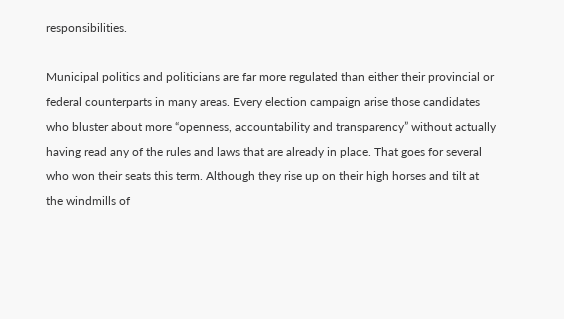responsibilities.

Municipal politics and politicians are far more regulated than either their provincial or federal counterparts in many areas. Every election campaign arise those candidates who bluster about more “openness, accountability and transparency” without actually having read any of the rules and laws that are already in place. That goes for several who won their seats this term. Although they rise up on their high horses and tilt at the windmills of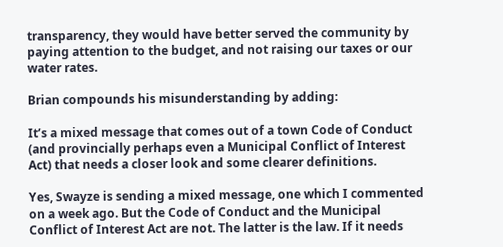transparency, they would have better served the community by paying attention to the budget, and not raising our taxes or our water rates.

Brian compounds his misunderstanding by adding:

It’s a mixed message that comes out of a town Code of Conduct (and provincially perhaps even a Municipal Conflict of Interest Act) that needs a closer look and some clearer definitions.

Yes, Swayze is sending a mixed message, one which I commented on a week ago. But the Code of Conduct and the Municipal Conflict of Interest Act are not. The latter is the law. If it needs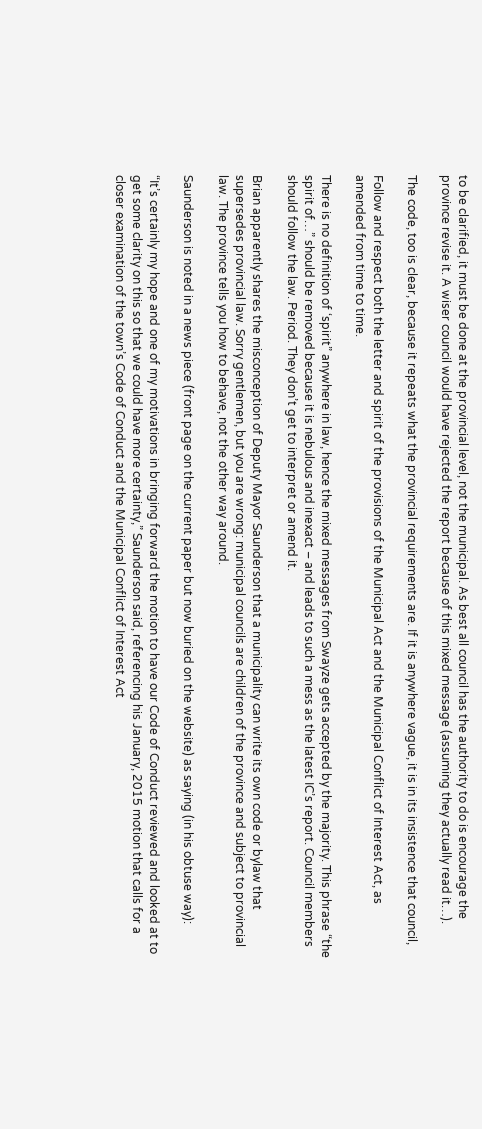to be clarified, it must be done at the provincial level, not the municipal. As best all council has the authority to do is encourage the province revise it. A wiser council would have rejected the report because of this mixed message (assuming they actually read it…).

The code, too is clear, because it repeats what the provincial requirements are. If it is anywhere vague, it is in its insistence that council,

Follow and respect both the letter and spirit of the provisions of the Municipal Act and the Municipal Conflict of Interest Act, as amended from time to time.

There is no definition of ‘spirit” anywhere in law, hence the mixed messages from Swayze gets accepted by the majority. This phrase “the spirit of…” should be removed because it is nebulous and inexact – and leads to such a mess as the latest IC’s report. Council members should follow the law. Period. They don’t get to interpret or amend it.

Brian apparently shares the misconception of Deputy Mayor Saunderson that a municipality can write its own code or bylaw that supersedes provincial law. Sorry gentlemen, but you are wrong: municipal councils are children of the province and subject to provincial law. The province tells you how to behave, not the other way around.

Saunderson is noted in a news piece (front page on the current paper but now buried on the website) as saying (in his obtuse way):

“It’s certainly my hope and one of my motivations in bringing forward the motion to have our Code of Conduct reviewed and looked at to get some clarity on this so that we could have more certainty,” Saunderson said, referencing his January, 2015 motion that calls for a closer examination of the town’s Code of Conduct and the Municipal Conflict of Interest Act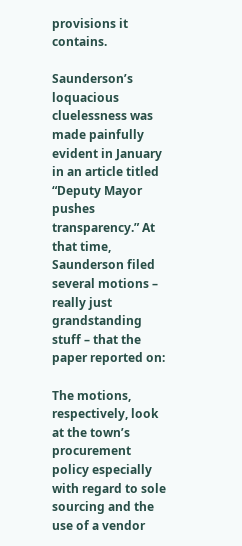provisions it contains.

Saunderson’s loquacious cluelessness was made painfully evident in January in an article titled “Deputy Mayor pushes transparency.” At that time, Saunderson filed several motions – really just grandstanding stuff – that the paper reported on:

The motions, respectively, look at the town’s procurement policy especially with regard to sole sourcing and the use of a vendor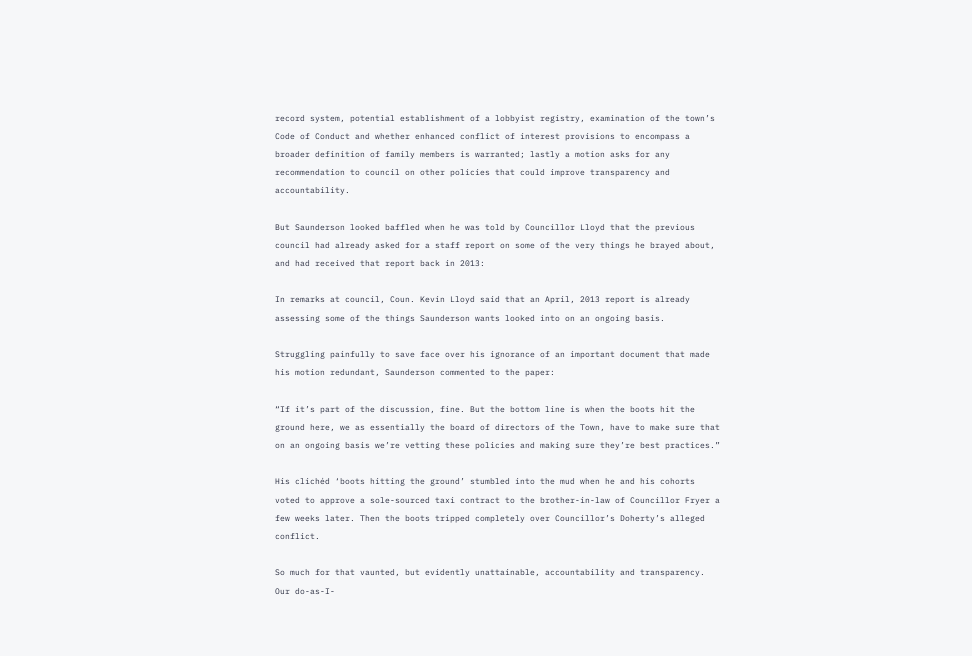record system, potential establishment of a lobbyist registry, examination of the town’s Code of Conduct and whether enhanced conflict of interest provisions to encompass a broader definition of family members is warranted; lastly a motion asks for any recommendation to council on other policies that could improve transparency and accountability.

But Saunderson looked baffled when he was told by Councillor Lloyd that the previous council had already asked for a staff report on some of the very things he brayed about, and had received that report back in 2013:

In remarks at council, Coun. Kevin Lloyd said that an April, 2013 report is already assessing some of the things Saunderson wants looked into on an ongoing basis.

Struggling painfully to save face over his ignorance of an important document that made his motion redundant, Saunderson commented to the paper:

“If it’s part of the discussion, fine. But the bottom line is when the boots hit the ground here, we as essentially the board of directors of the Town, have to make sure that on an ongoing basis we’re vetting these policies and making sure they’re best practices.”

His clichéd ‘boots hitting the ground’ stumbled into the mud when he and his cohorts voted to approve a sole-sourced taxi contract to the brother-in-law of Councillor Fryer a few weeks later. Then the boots tripped completely over Councillor’s Doherty’s alleged conflict.

So much for that vaunted, but evidently unattainable, accountability and transparency. Our do-as-I-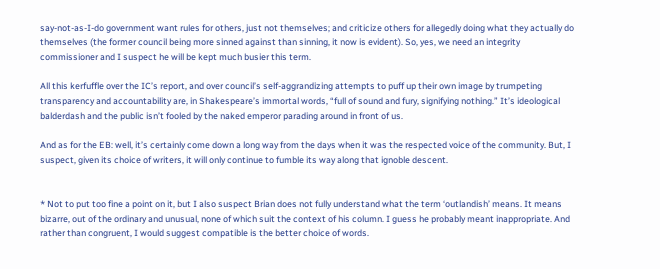say-not-as-I-do government want rules for others, just not themselves; and criticize others for allegedly doing what they actually do themselves (the former council being more sinned against than sinning, it now is evident). So, yes, we need an integrity commissioner and I suspect he will be kept much busier this term.

All this kerfuffle over the IC’s report, and over council’s self-aggrandizing attempts to puff up their own image by trumpeting transparency and accountability are, in Shakespeare’s immortal words, “full of sound and fury, signifying nothing.” It’s ideological balderdash and the public isn’t fooled by the naked emperor parading around in front of us.

And as for the EB: well, it’s certainly come down a long way from the days when it was the respected voice of the community. But, I suspect, given its choice of writers, it will only continue to fumble its way along that ignoble descent.


* Not to put too fine a point on it, but I also suspect Brian does not fully understand what the term ‘outlandish’ means. It means bizarre, out of the ordinary and unusual, none of which suit the context of his column. I guess he probably meant inappropriate. And rather than congruent, I would suggest compatible is the better choice of words.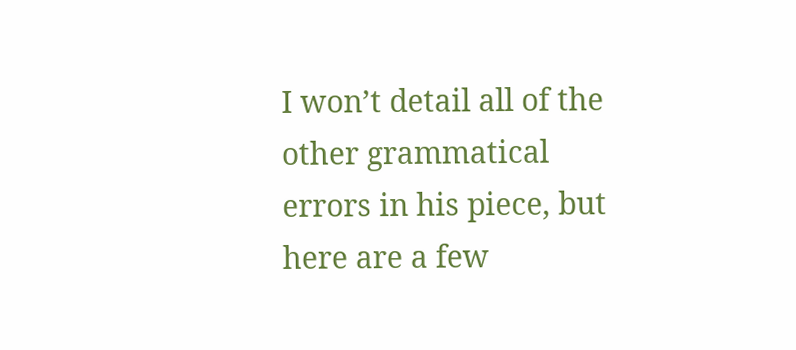I won’t detail all of the other grammatical errors in his piece, but here are a few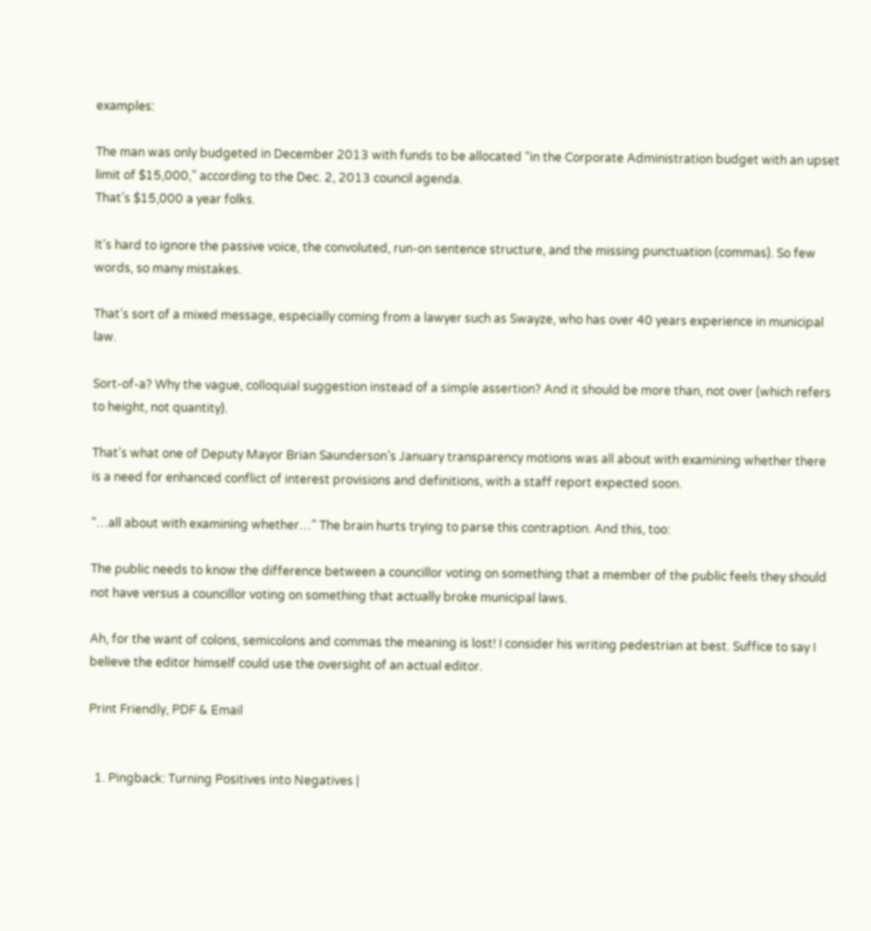examples:

The man was only budgeted in December 2013 with funds to be allocated “in the Corporate Administration budget with an upset limit of $15,000,” according to the Dec. 2, 2013 council agenda.
That’s $15,000 a year folks.

It’s hard to ignore the passive voice, the convoluted, run-on sentence structure, and the missing punctuation (commas). So few words, so many mistakes.

That’s sort of a mixed message, especially coming from a lawyer such as Swayze, who has over 40 years experience in municipal law.

Sort-of-a? Why the vague, colloquial suggestion instead of a simple assertion? And it should be more than, not over (which refers to height, not quantity).

That’s what one of Deputy Mayor Brian Saunderson’s January transparency motions was all about with examining whether there is a need for enhanced conflict of interest provisions and definitions, with a staff report expected soon.

“…all about with examining whether…” The brain hurts trying to parse this contraption. And this, too:

The public needs to know the difference between a councillor voting on something that a member of the public feels they should not have versus a councillor voting on something that actually broke municipal laws.

Ah, for the want of colons, semicolons and commas the meaning is lost! I consider his writing pedestrian at best. Suffice to say I believe the editor himself could use the oversight of an actual editor.

Print Friendly, PDF & Email


  1. Pingback: Turning Positives into Negatives |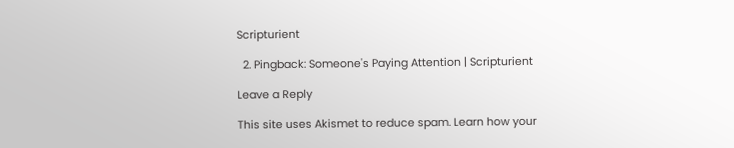Scripturient

  2. Pingback: Someone's Paying Attention | Scripturient

Leave a Reply

This site uses Akismet to reduce spam. Learn how your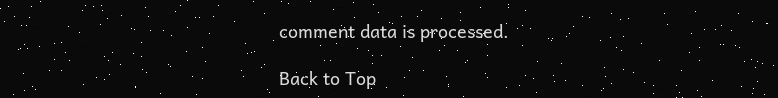comment data is processed.

Back to Top